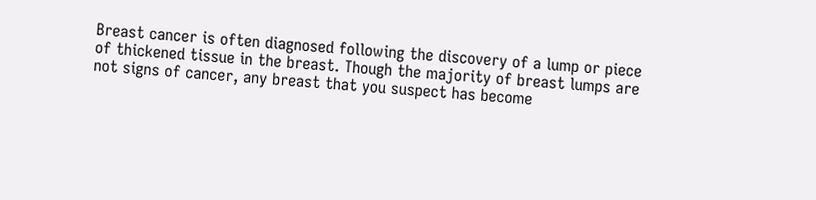Breast cancer is often diagnosed following the discovery of a lump or piece of thickened tissue in the breast. Though the majority of breast lumps are not signs of cancer, any breast that you suspect has become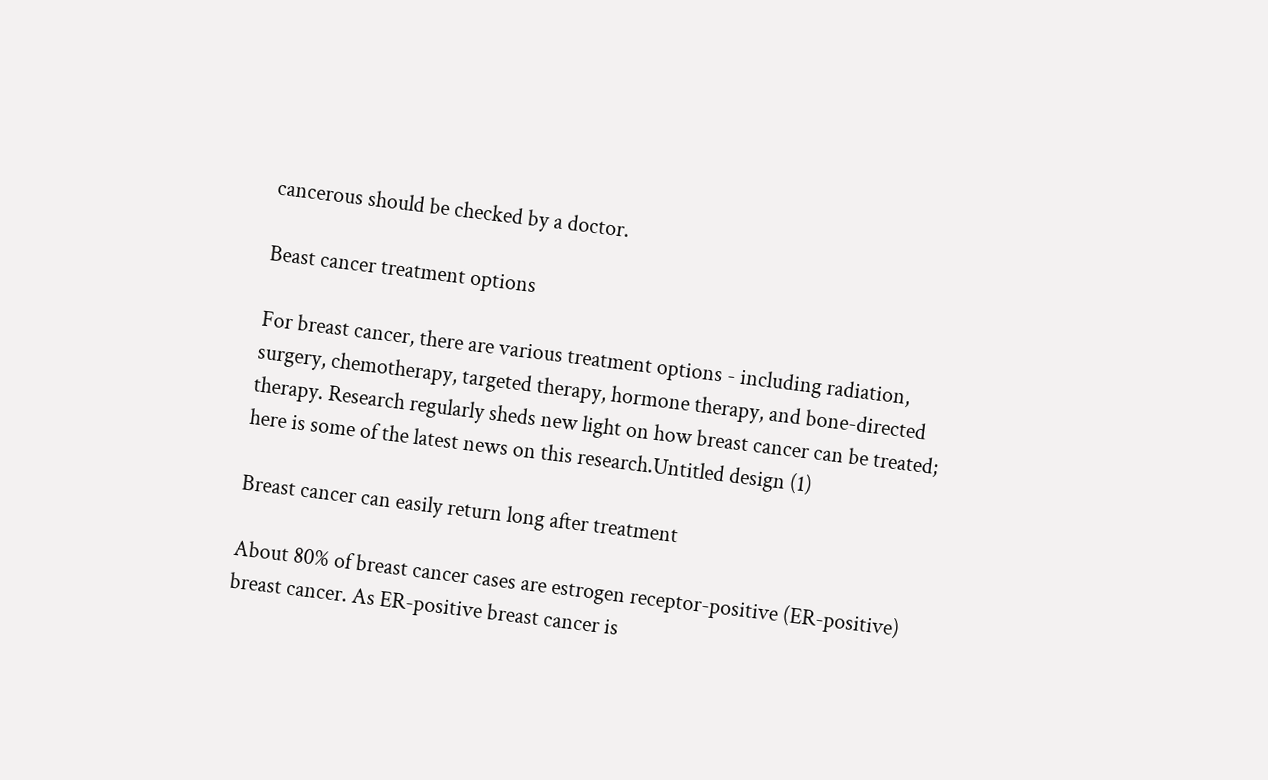cancerous should be checked by a doctor.

Beast cancer treatment options

For breast cancer, there are various treatment options - including radiation, surgery, chemotherapy, targeted therapy, hormone therapy, and bone-directed therapy. Research regularly sheds new light on how breast cancer can be treated; here is some of the latest news on this research.Untitled design (1)

Breast cancer can easily return long after treatment

About 80% of breast cancer cases are estrogen receptor-positive (ER-positive) breast cancer. As ER-positive breast cancer is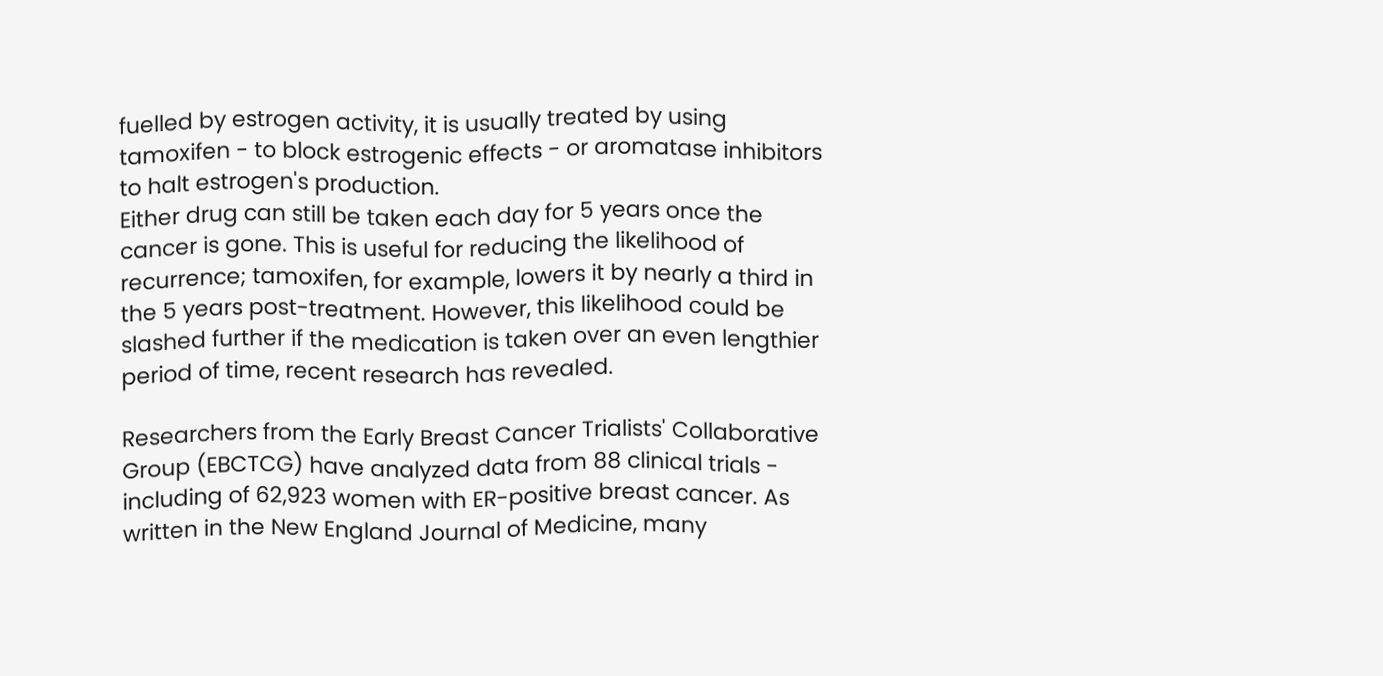fuelled by estrogen activity, it is usually treated by using tamoxifen - to block estrogenic effects - or aromatase inhibitors to halt estrogen's production.
Either drug can still be taken each day for 5 years once the cancer is gone. This is useful for reducing the likelihood of recurrence; tamoxifen, for example, lowers it by nearly a third in the 5 years post-treatment. However, this likelihood could be slashed further if the medication is taken over an even lengthier period of time, recent research has revealed.

Researchers from the Early Breast Cancer Trialists' Collaborative Group (EBCTCG) have analyzed data from 88 clinical trials - including of 62,923 women with ER-positive breast cancer. As written in the New England Journal of Medicine, many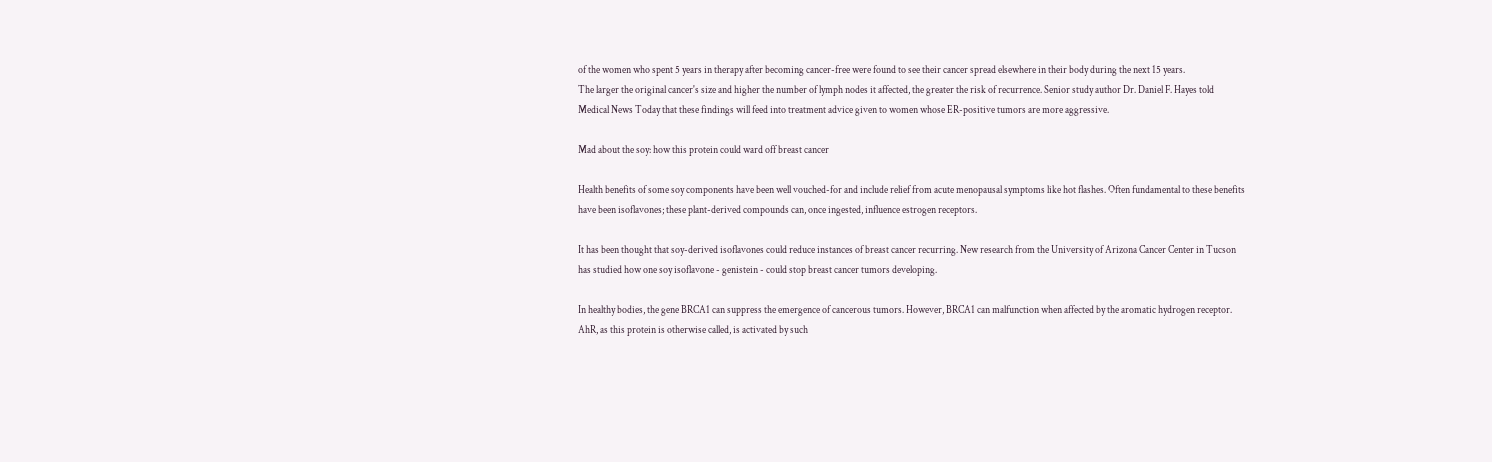of the women who spent 5 years in therapy after becoming cancer-free were found to see their cancer spread elsewhere in their body during the next 15 years.
The larger the original cancer's size and higher the number of lymph nodes it affected, the greater the risk of recurrence. Senior study author Dr. Daniel F. Hayes told Medical News Today that these findings will feed into treatment advice given to women whose ER-positive tumors are more aggressive.

Mad about the soy: how this protein could ward off breast cancer

Health benefits of some soy components have been well vouched-for and include relief from acute menopausal symptoms like hot flashes. Often fundamental to these benefits have been isoflavones; these plant-derived compounds can, once ingested, influence estrogen receptors.

It has been thought that soy-derived isoflavones could reduce instances of breast cancer recurring. New research from the University of Arizona Cancer Center in Tucson has studied how one soy isoflavone - genistein - could stop breast cancer tumors developing.

In healthy bodies, the gene BRCA1 can suppress the emergence of cancerous tumors. However, BRCA1 can malfunction when affected by the aromatic hydrogen receptor. AhR, as this protein is otherwise called, is activated by such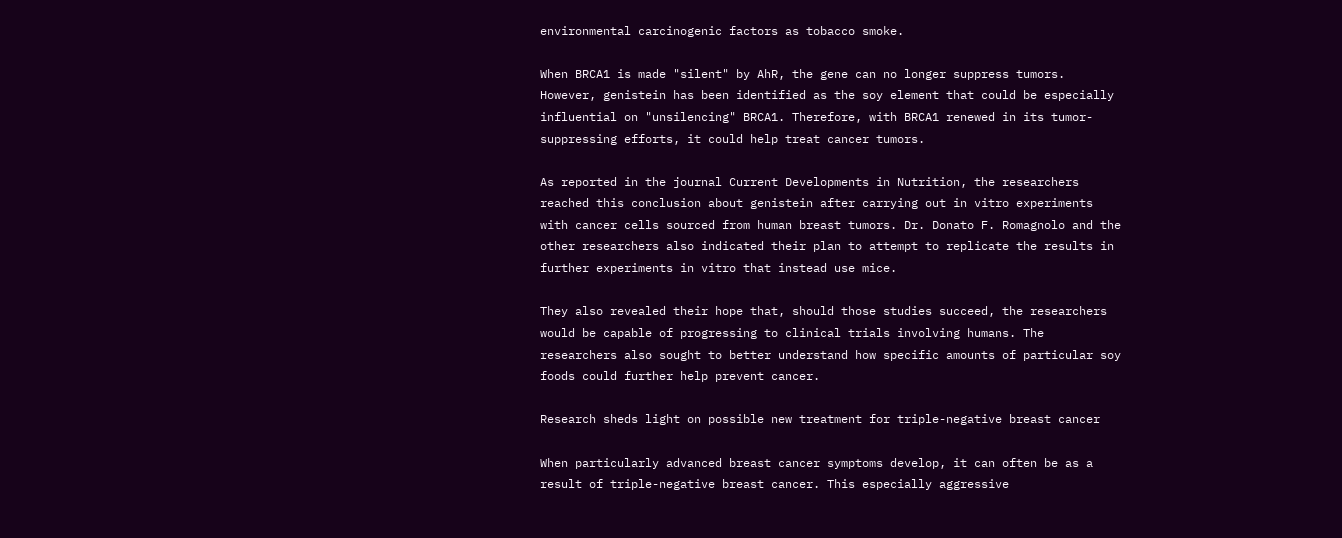environmental carcinogenic factors as tobacco smoke.

When BRCA1 is made "silent" by AhR, the gene can no longer suppress tumors. However, genistein has been identified as the soy element that could be especially influential on "unsilencing" BRCA1. Therefore, with BRCA1 renewed in its tumor-suppressing efforts, it could help treat cancer tumors.

As reported in the journal Current Developments in Nutrition, the researchers reached this conclusion about genistein after carrying out in vitro experiments with cancer cells sourced from human breast tumors. Dr. Donato F. Romagnolo and the other researchers also indicated their plan to attempt to replicate the results in further experiments in vitro that instead use mice.

They also revealed their hope that, should those studies succeed, the researchers would be capable of progressing to clinical trials involving humans. The researchers also sought to better understand how specific amounts of particular soy foods could further help prevent cancer.

Research sheds light on possible new treatment for triple-negative breast cancer

When particularly advanced breast cancer symptoms develop, it can often be as a result of triple-negative breast cancer. This especially aggressive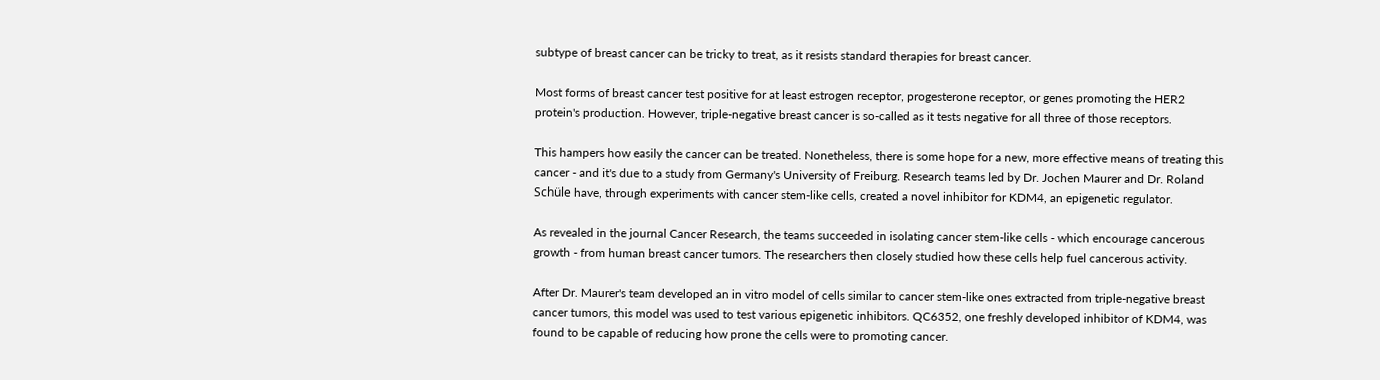subtype of breast cancer can be tricky to treat, as it resists standard therapies for breast cancer.

Most forms of breast cancer test positive for at least estrogen receptor, progesterone receptor, or genes promoting the HER2 protein's production. However, triple-negative breast cancer is so-called as it tests negative for all three of those receptors.

This hampers how easily the cancer can be treated. Nonetheless, there is some hope for a new, more effective means of treating this cancer - and it's due to a study from Germany's University of Freiburg. Research teams led by Dr. Jochen Maurer and Dr. Roland Schüle have, through experiments with cancer stem-like cells, created a novel inhibitor for KDM4, an epigenetic regulator.

As revealed in the journal Cancer Research, the teams succeeded in isolating cancer stem-like cells - which encourage cancerous growth - from human breast cancer tumors. The researchers then closely studied how these cells help fuel cancerous activity.

After Dr. Maurer's team developed an in vitro model of cells similar to cancer stem-like ones extracted from triple-negative breast cancer tumors, this model was used to test various epigenetic inhibitors. QC6352, one freshly developed inhibitor of KDM4, was found to be capable of reducing how prone the cells were to promoting cancer.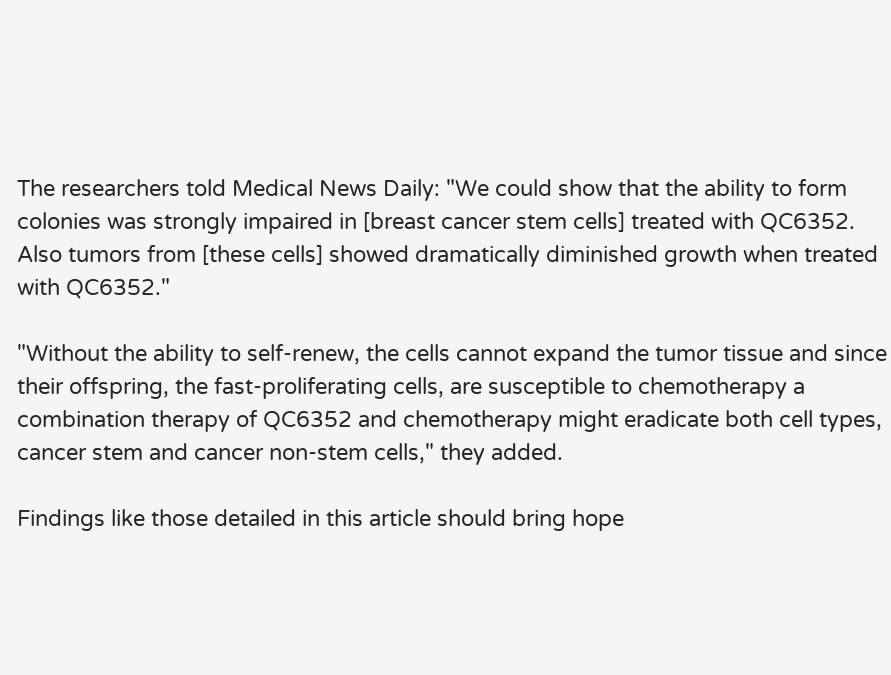The researchers told Medical News Daily: "We could show that the ability to form colonies was strongly impaired in [breast cancer stem cells] treated with QC6352. Also tumors from [these cells] showed dramatically diminished growth when treated with QC6352."

"Without the ability to self-renew, the cells cannot expand the tumor tissue and since their offspring, the fast-proliferating cells, are susceptible to chemotherapy a combination therapy of QC6352 and chemotherapy might eradicate both cell types, cancer stem and cancer non-stem cells," they added.

Findings like those detailed in this article should bring hope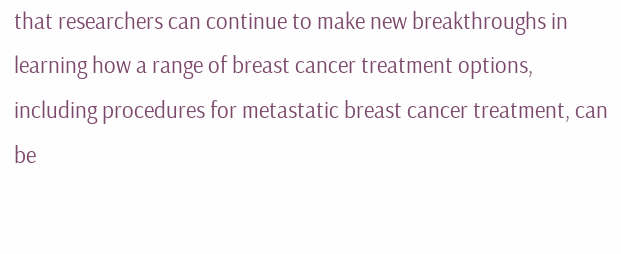that researchers can continue to make new breakthroughs in learning how a range of breast cancer treatment options, including procedures for metastatic breast cancer treatment, can be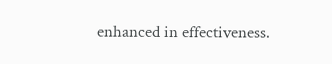enhanced in effectiveness.